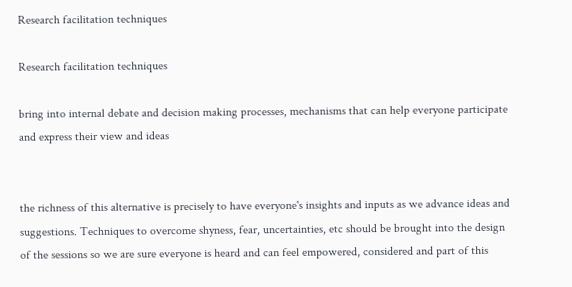Research facilitation techniques

Research facilitation techniques

bring into internal debate and decision making processes, mechanisms that can help everyone participate and express their view and ideas


the richness of this alternative is precisely to have everyone's insights and inputs as we advance ideas and suggestions. Techniques to overcome shyness, fear, uncertainties, etc should be brought into the design of the sessions so we are sure everyone is heard and can feel empowered, considered and part of this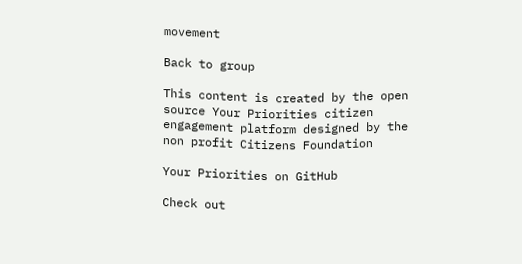movement

Back to group

This content is created by the open source Your Priorities citizen engagement platform designed by the non profit Citizens Foundation

Your Priorities on GitHub

Check out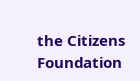the Citizens Foundation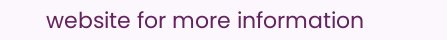website for more information